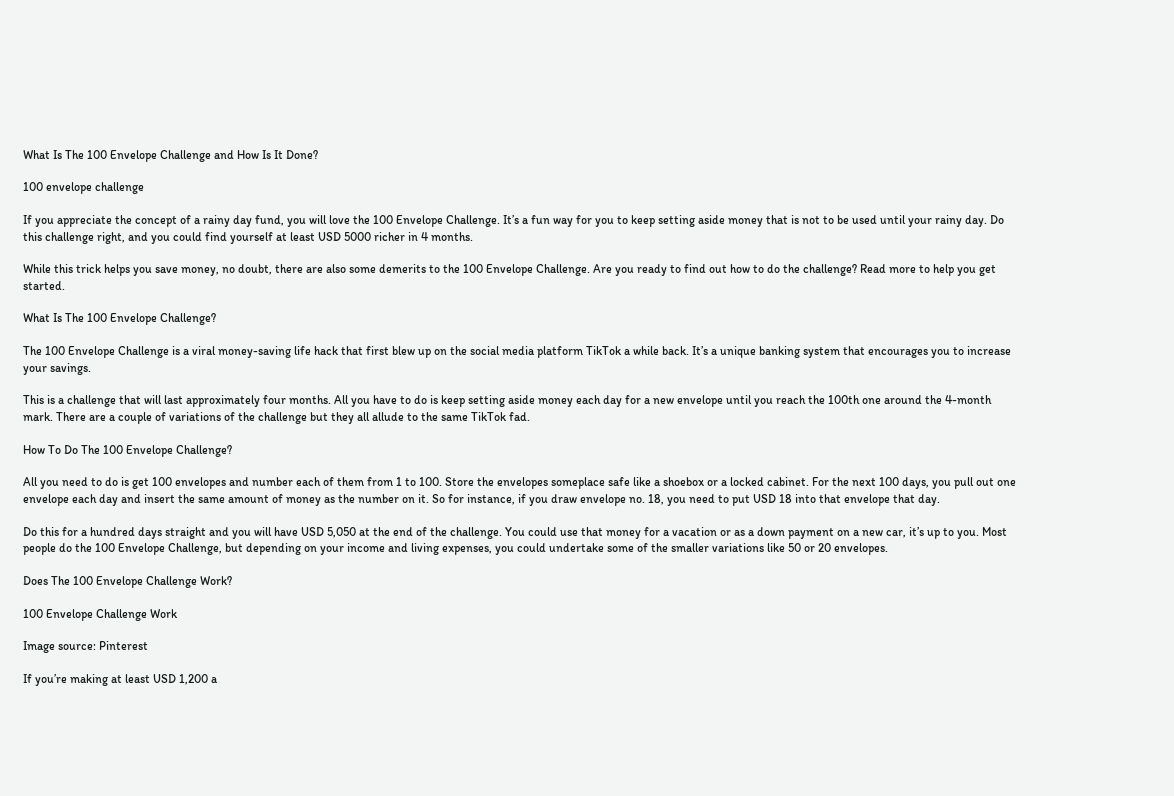What Is The 100 Envelope Challenge and How Is It Done?

100 envelope challenge

If you appreciate the concept of a rainy day fund, you will love the 100 Envelope Challenge. It’s a fun way for you to keep setting aside money that is not to be used until your rainy day. Do this challenge right, and you could find yourself at least USD 5000 richer in 4 months.

While this trick helps you save money, no doubt, there are also some demerits to the 100 Envelope Challenge. Are you ready to find out how to do the challenge? Read more to help you get started.

What Is The 100 Envelope Challenge?

The 100 Envelope Challenge is a viral money-saving life hack that first blew up on the social media platform TikTok a while back. It’s a unique banking system that encourages you to increase your savings.

This is a challenge that will last approximately four months. All you have to do is keep setting aside money each day for a new envelope until you reach the 100th one around the 4-month mark. There are a couple of variations of the challenge but they all allude to the same TikTok fad.

How To Do The 100 Envelope Challenge?

All you need to do is get 100 envelopes and number each of them from 1 to 100. Store the envelopes someplace safe like a shoebox or a locked cabinet. For the next 100 days, you pull out one envelope each day and insert the same amount of money as the number on it. So for instance, if you draw envelope no. 18, you need to put USD 18 into that envelope that day.

Do this for a hundred days straight and you will have USD 5,050 at the end of the challenge. You could use that money for a vacation or as a down payment on a new car, it’s up to you. Most people do the 100 Envelope Challenge, but depending on your income and living expenses, you could undertake some of the smaller variations like 50 or 20 envelopes.

Does The 100 Envelope Challenge Work?

100 Envelope Challenge Work

Image source: Pinterest

If you’re making at least USD 1,200 a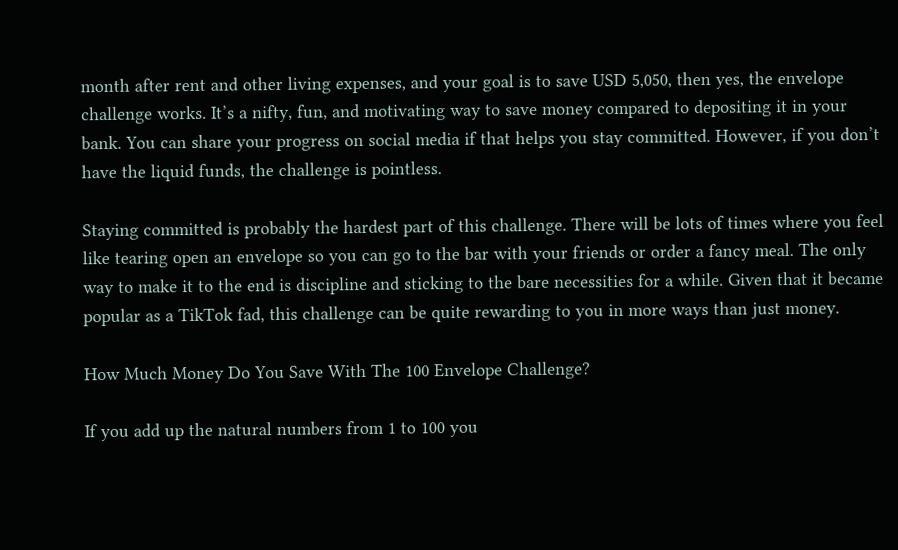month after rent and other living expenses, and your goal is to save USD 5,050, then yes, the envelope challenge works. It’s a nifty, fun, and motivating way to save money compared to depositing it in your bank. You can share your progress on social media if that helps you stay committed. However, if you don’t have the liquid funds, the challenge is pointless.

Staying committed is probably the hardest part of this challenge. There will be lots of times where you feel like tearing open an envelope so you can go to the bar with your friends or order a fancy meal. The only way to make it to the end is discipline and sticking to the bare necessities for a while. Given that it became popular as a TikTok fad, this challenge can be quite rewarding to you in more ways than just money.

How Much Money Do You Save With The 100 Envelope Challenge?

If you add up the natural numbers from 1 to 100 you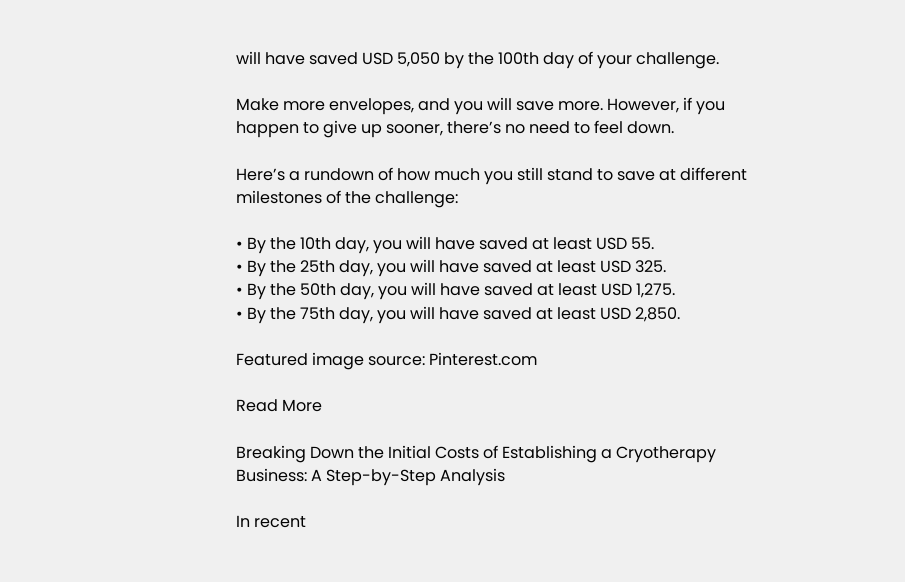will have saved USD 5,050 by the 100th day of your challenge.

Make more envelopes, and you will save more. However, if you happen to give up sooner, there’s no need to feel down.

Here’s a rundown of how much you still stand to save at different milestones of the challenge:

• By the 10th day, you will have saved at least USD 55.
• By the 25th day, you will have saved at least USD 325.
• By the 50th day, you will have saved at least USD 1,275.
• By the 75th day, you will have saved at least USD 2,850.

Featured image source: Pinterest.com

Read More

Breaking Down the Initial Costs of Establishing a Cryotherapy Business: A Step-by-Step Analysis

In recent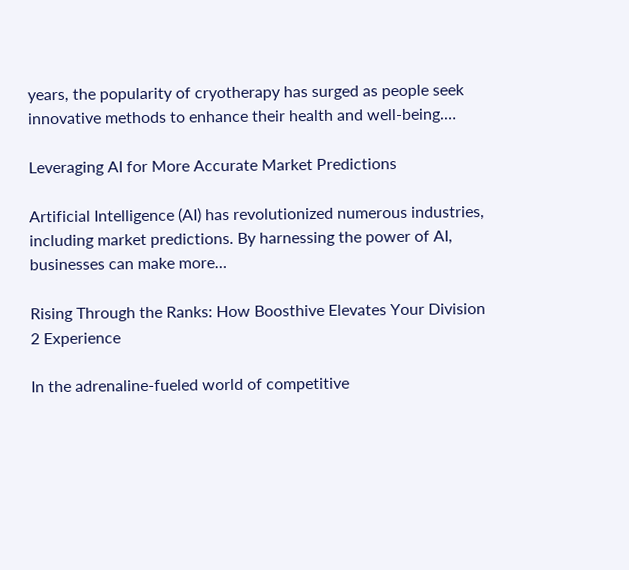years, the popularity of cryotherapy has surged as people seek innovative methods to enhance their health and well-being.…

Leveraging AI for More Accurate Market Predictions

Artificial Intelligence (AI) has revolutionized numerous industries, including market predictions. By harnessing the power of AI, businesses can make more…

Rising Through the Ranks: How Boosthive Elevates Your Division 2 Experience

In the adrenaline-fueled world of competitive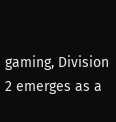gaming, Division 2 emerges as a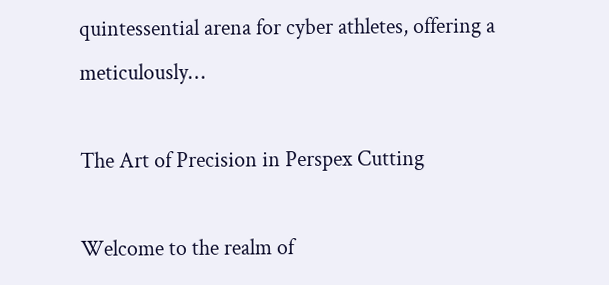quintessential arena for cyber athletes, offering a meticulously…

The Art of Precision in Perspex Cutting

Welcome to the realm of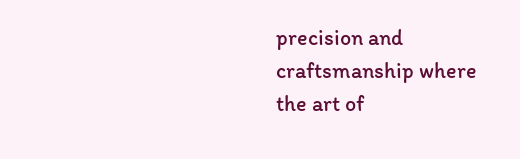precision and craftsmanship where the art of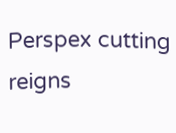Perspex cutting reigns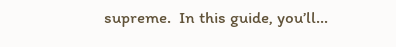supreme.  In this guide, you’ll…